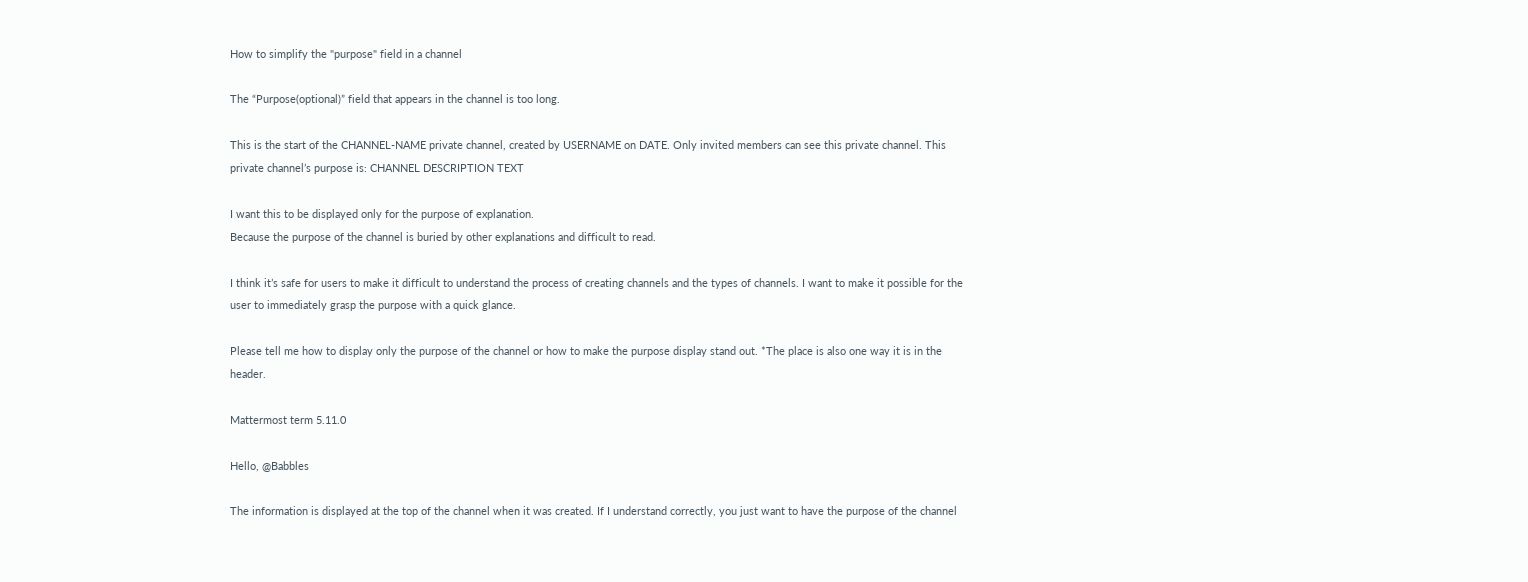How to simplify the "purpose" field in a channel

The “Purpose(optional)” field that appears in the channel is too long.

This is the start of the CHANNEL-NAME private channel, created by USERNAME on DATE. Only invited members can see this private channel. This private channel’s purpose is: CHANNEL DESCRIPTION TEXT

I want this to be displayed only for the purpose of explanation.
Because the purpose of the channel is buried by other explanations and difficult to read.

I think it’s safe for users to make it difficult to understand the process of creating channels and the types of channels. I want to make it possible for the user to immediately grasp the purpose with a quick glance.

Please tell me how to display only the purpose of the channel or how to make the purpose display stand out. *The place is also one way it is in the header.

Mattermost term 5.11.0

Hello, @Babbles

The information is displayed at the top of the channel when it was created. If I understand correctly, you just want to have the purpose of the channel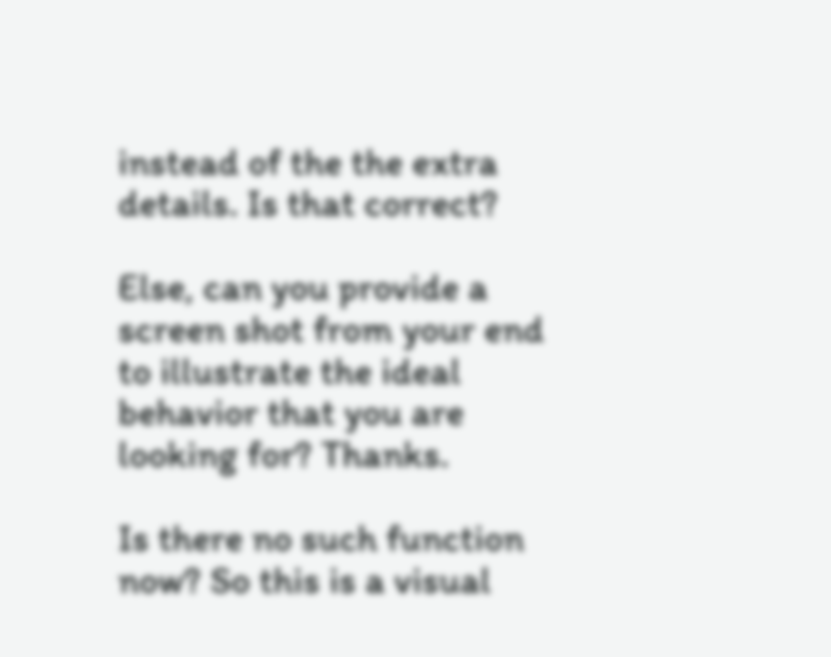instead of the the extra details. Is that correct?

Else, can you provide a screen shot from your end to illustrate the ideal behavior that you are looking for? Thanks.

Is there no such function now? So this is a visual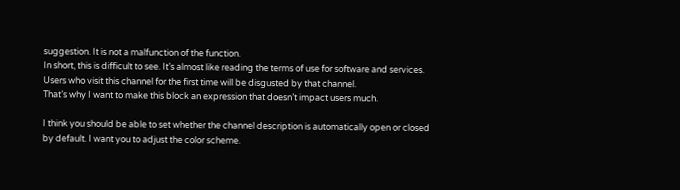suggestion. It is not a malfunction of the function.
In short, this is difficult to see. It’s almost like reading the terms of use for software and services.
Users who visit this channel for the first time will be disgusted by that channel.
That’s why I want to make this block an expression that doesn’t impact users much.

I think you should be able to set whether the channel description is automatically open or closed by default. I want you to adjust the color scheme.